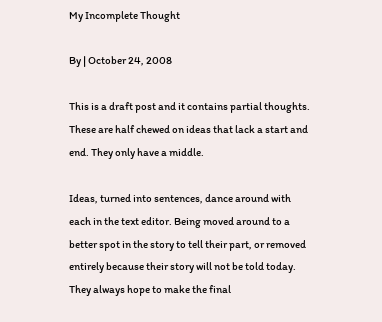My Incomplete Thought

By | October 24, 2008

This is a draft post and it contains partial thoughts. These are half chewed on ideas that lack a start and end. They only have a middle.

Ideas, turned into sentences, dance around with each in the text editor. Being moved around to a better spot in the story to tell their part, or removed entirely because their story will not be told today. They always hope to make the final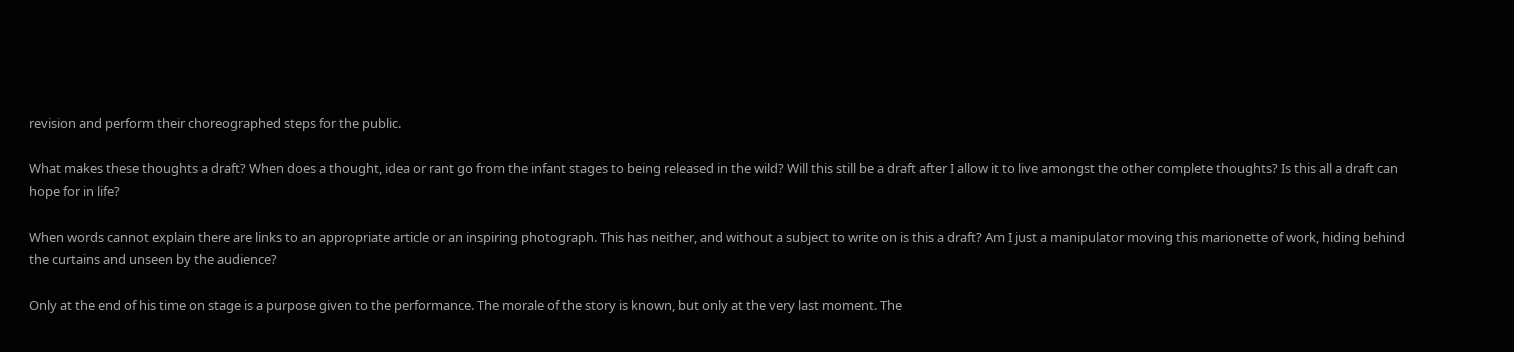revision and perform their choreographed steps for the public.

What makes these thoughts a draft? When does a thought, idea or rant go from the infant stages to being released in the wild? Will this still be a draft after I allow it to live amongst the other complete thoughts? Is this all a draft can hope for in life?

When words cannot explain there are links to an appropriate article or an inspiring photograph. This has neither, and without a subject to write on is this a draft? Am I just a manipulator moving this marionette of work, hiding behind the curtains and unseen by the audience?

Only at the end of his time on stage is a purpose given to the performance. The morale of the story is known, but only at the very last moment. The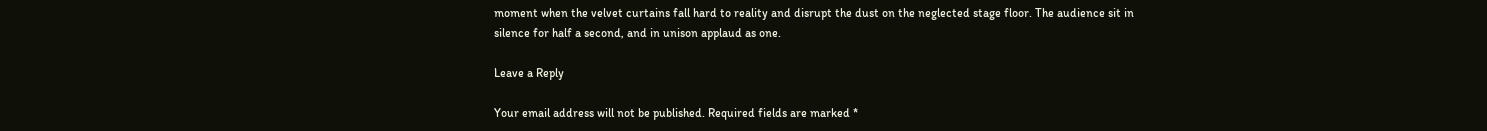moment when the velvet curtains fall hard to reality and disrupt the dust on the neglected stage floor. The audience sit in silence for half a second, and in unison applaud as one.

Leave a Reply

Your email address will not be published. Required fields are marked *